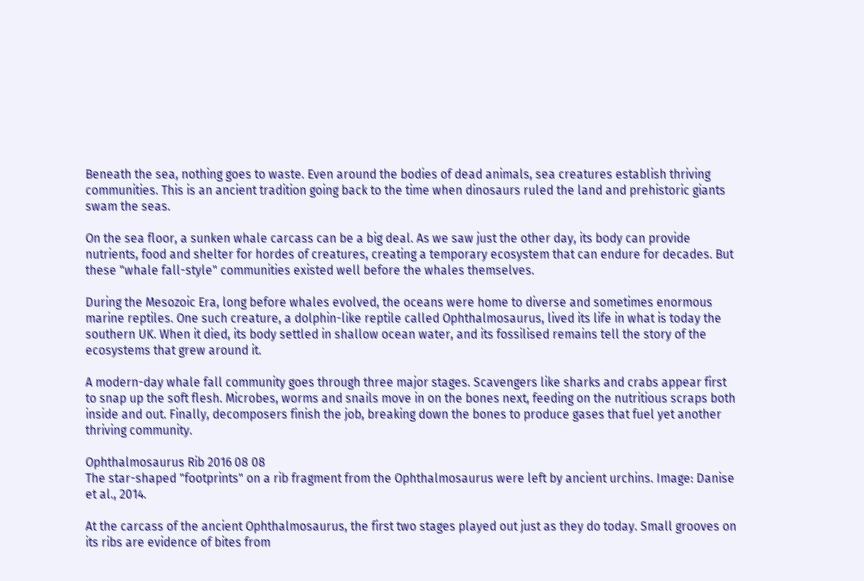Beneath the sea, nothing goes to waste. Even around the bodies of dead animals, sea creatures establish thriving communities. This is an ancient tradition going back to the time when dinosaurs ruled the land and prehistoric giants swam the seas.

On the sea floor, a sunken whale carcass can be a big deal. As we saw just the other day, its body can provide nutrients, food and shelter for hordes of creatures, creating a temporary ecosystem that can endure for decades. But these "whale fall-style" communities existed well before the whales themselves.

During the Mesozoic Era, long before whales evolved, the oceans were home to diverse and sometimes enormous marine reptiles. One such creature, a dolphin-like reptile called Ophthalmosaurus, lived its life in what is today the southern UK. When it died, its body settled in shallow ocean water, and its fossilised remains tell the story of the ecosystems that grew around it.

A modern-day whale fall community goes through three major stages. Scavengers like sharks and crabs appear first to snap up the soft flesh. Microbes, worms and snails move in on the bones next, feeding on the nutritious scraps both inside and out. Finally, decomposers finish the job, breaking down the bones to produce gases that fuel yet another thriving community.

Ophthalmosaurus Rib 2016 08 08
The star-shaped "footprints" on a rib fragment from the Ophthalmosaurus were left by ancient urchins. Image: Danise et al., 2014.

At the carcass of the ancient Ophthalmosaurus, the first two stages played out just as they do today. Small grooves on its ribs are evidence of bites from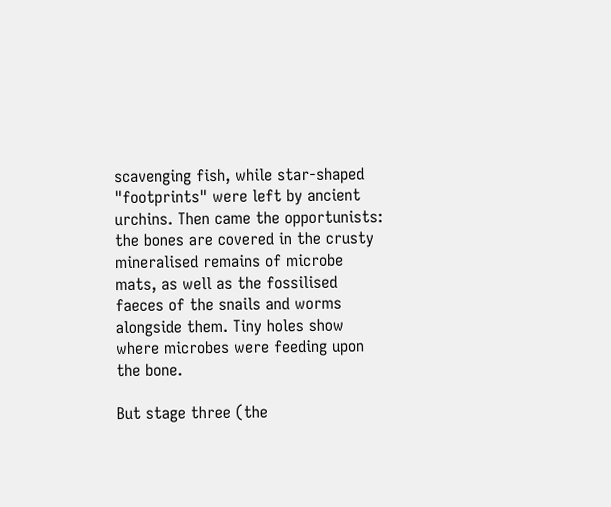scavenging fish, while star-shaped "footprints" were left by ancient urchins. Then came the opportunists: the bones are covered in the crusty mineralised remains of microbe mats, as well as the fossilised faeces of the snails and worms alongside them. Tiny holes show where microbes were feeding upon the bone.

But stage three (the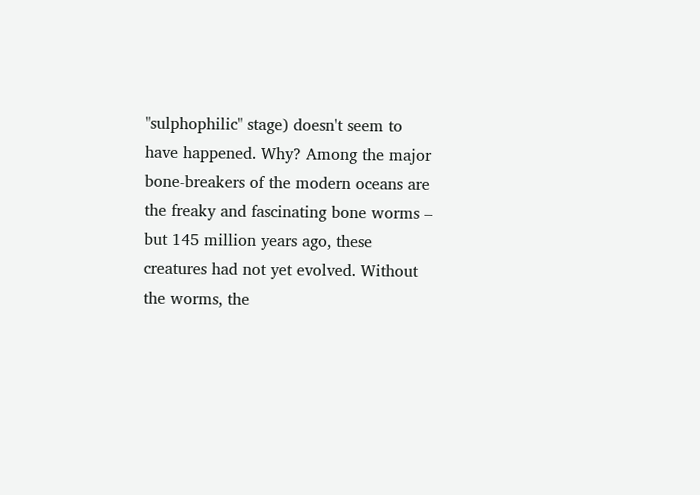"sulphophilic" stage) doesn't seem to have happened. Why? Among the major bone-breakers of the modern oceans are the freaky and fascinating bone worms – but 145 million years ago, these creatures had not yet evolved. Without the worms, the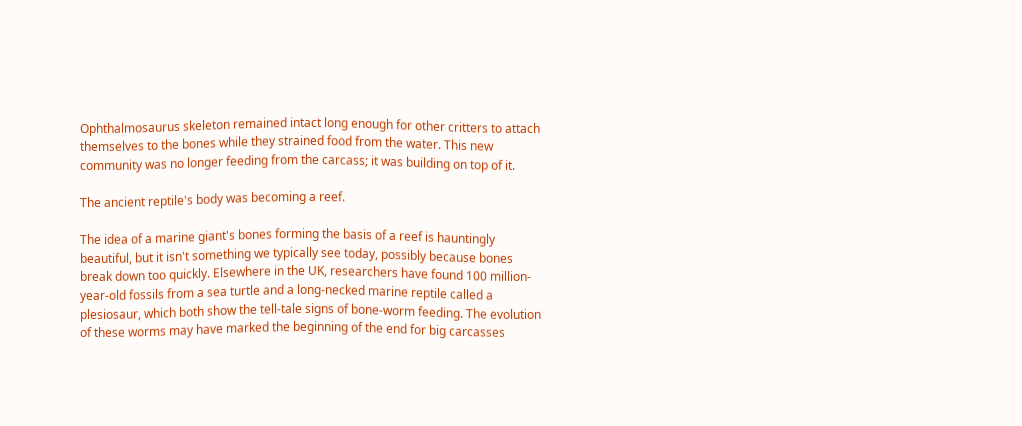Ophthalmosaurus skeleton remained intact long enough for other critters to attach themselves to the bones while they strained food from the water. This new community was no longer feeding from the carcass; it was building on top of it.

The ancient reptile's body was becoming a reef.

The idea of a marine giant's bones forming the basis of a reef is hauntingly beautiful, but it isn't something we typically see today, possibly because bones break down too quickly. Elsewhere in the UK, researchers have found 100 million-year-old fossils from a sea turtle and a long-necked marine reptile called a plesiosaur, which both show the tell-tale signs of bone-worm feeding. The evolution of these worms may have marked the beginning of the end for big carcasses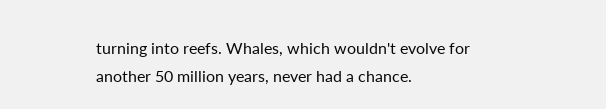turning into reefs. Whales, which wouldn't evolve for another 50 million years, never had a chance.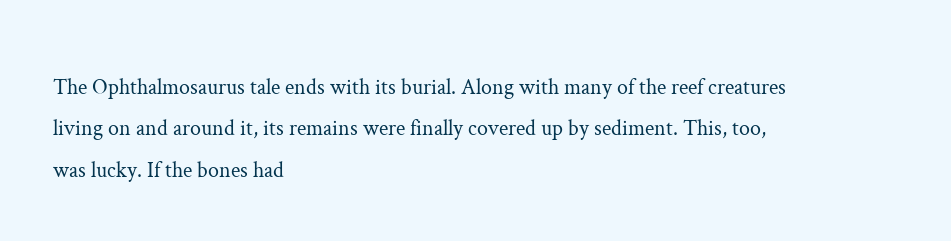The Ophthalmosaurus tale ends with its burial. Along with many of the reef creatures living on and around it, its remains were finally covered up by sediment. This, too, was lucky. If the bones had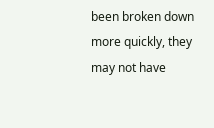been broken down more quickly, they may not have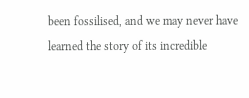been fossilised, and we may never have learned the story of its incredible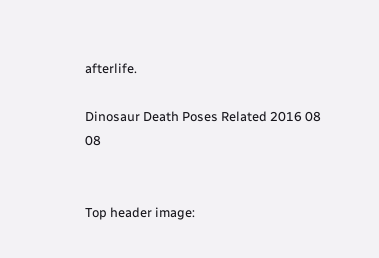afterlife.

Dinosaur Death Poses Related 2016 08 08


Top header image: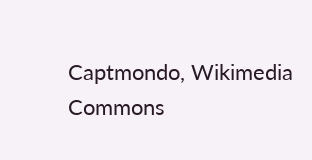Captmondo, Wikimedia Commons